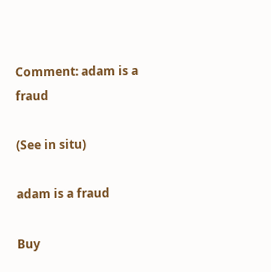Comment: adam is a fraud

(See in situ)

adam is a fraud

Buy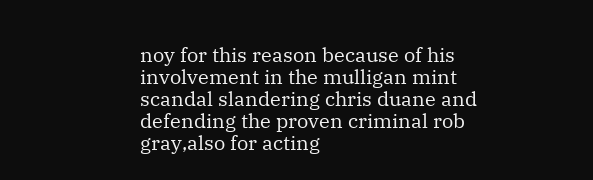noy for this reason because of his involvement in the mulligan mint scandal slandering chris duane and defending the proven criminal rob gray,also for acting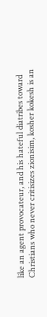like an agent provocateur, and his hateful diatribes toward Christians who never critisizes zionisim, kosher kokesh is an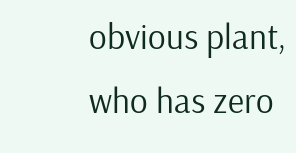obvious plant, who has zero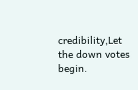credibility,Let the down votes begin.